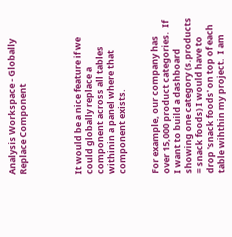Analysis Workspace - Globally Replace Component




It would be a nice feature if we could globally replace a component across all tables withinin a panel where that component exists.


For example, our company has over 15,000 product categories.  If I want to build a dashboard showing one category (s.products  = snack foods) I would have to drop 'snack foods' on top of each table wihthin my project.  I am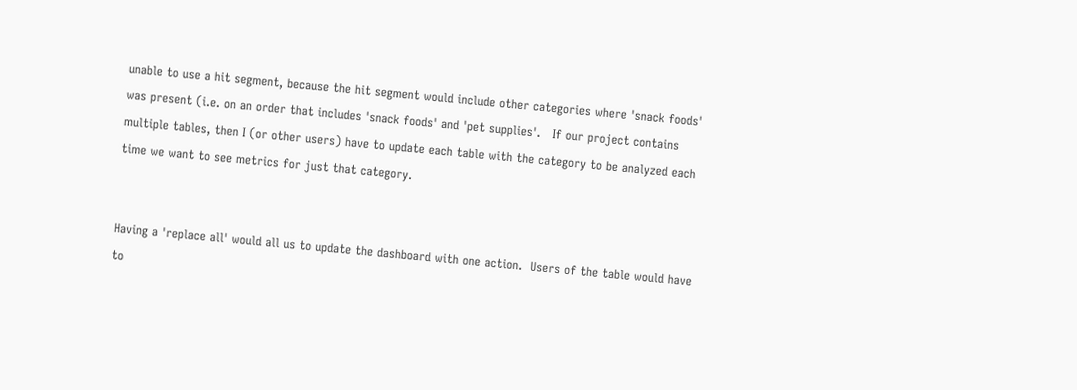unable to use a hit segment, because the hit segment would include other categories where 'snack foods' was present (i.e. on an order that includes 'snack foods' and 'pet supplies'.   If our project contains multiple tables, then I (or other users) have to update each table with the category to be analyzed each time we want to see metrics for just that category.


Having a 'replace all' would all us to update the dashboard with one action.  Users of the table would have to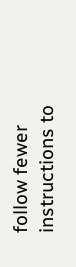follow fewer instructions to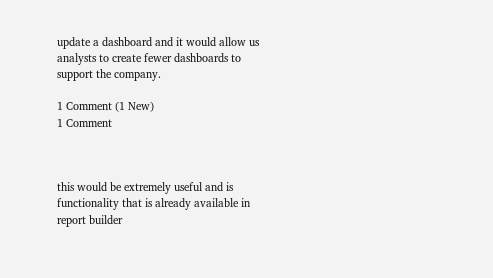update a dashboard and it would allow us analysts to create fewer dashboards to support the company.

1 Comment (1 New)
1 Comment



this would be extremely useful and is functionality that is already available in report builder